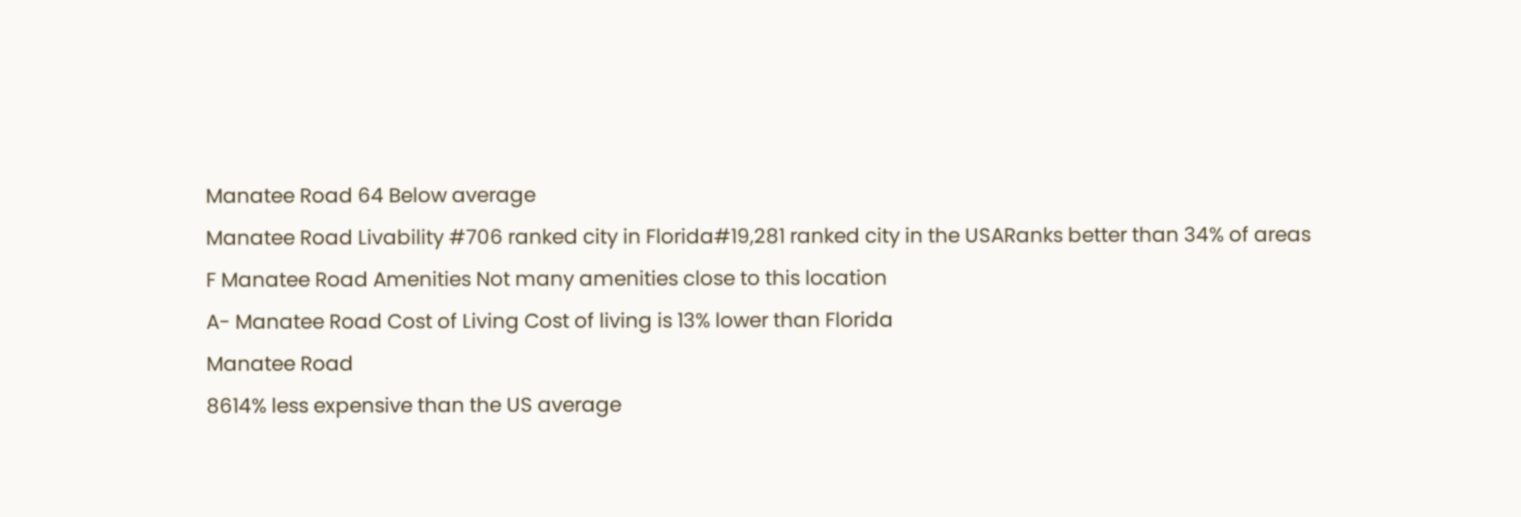Manatee Road 64 Below average
Manatee Road Livability #706 ranked city in Florida#19,281 ranked city in the USARanks better than 34% of areas
F Manatee Road Amenities Not many amenities close to this location
A- Manatee Road Cost of Living Cost of living is 13% lower than Florida
Manatee Road
8614% less expensive than the US average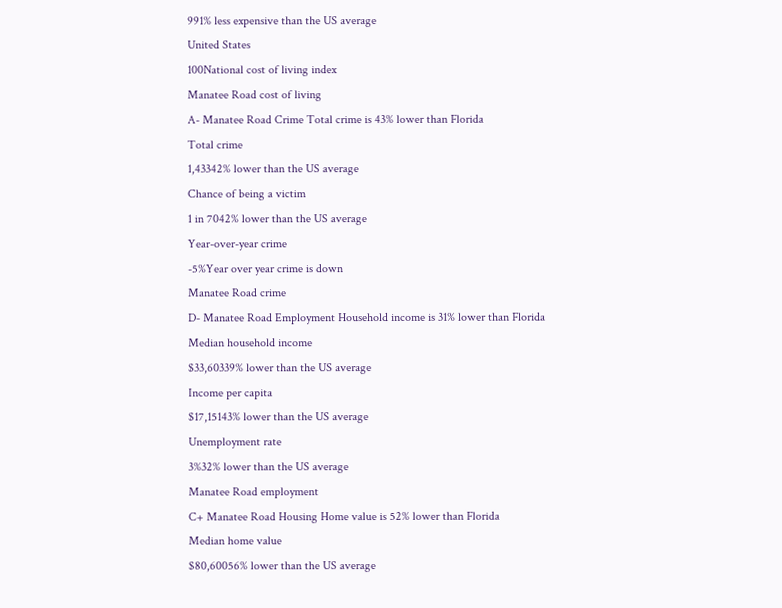991% less expensive than the US average
United States
100National cost of living index
Manatee Road cost of living
A- Manatee Road Crime Total crime is 43% lower than Florida
Total crime
1,43342% lower than the US average
Chance of being a victim
1 in 7042% lower than the US average
Year-over-year crime
-5%Year over year crime is down
Manatee Road crime
D- Manatee Road Employment Household income is 31% lower than Florida
Median household income
$33,60339% lower than the US average
Income per capita
$17,15143% lower than the US average
Unemployment rate
3%32% lower than the US average
Manatee Road employment
C+ Manatee Road Housing Home value is 52% lower than Florida
Median home value
$80,60056% lower than the US average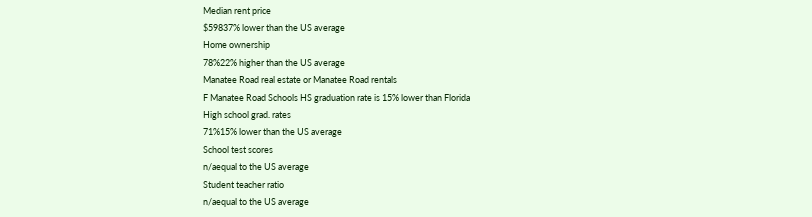Median rent price
$59837% lower than the US average
Home ownership
78%22% higher than the US average
Manatee Road real estate or Manatee Road rentals
F Manatee Road Schools HS graduation rate is 15% lower than Florida
High school grad. rates
71%15% lower than the US average
School test scores
n/aequal to the US average
Student teacher ratio
n/aequal to the US average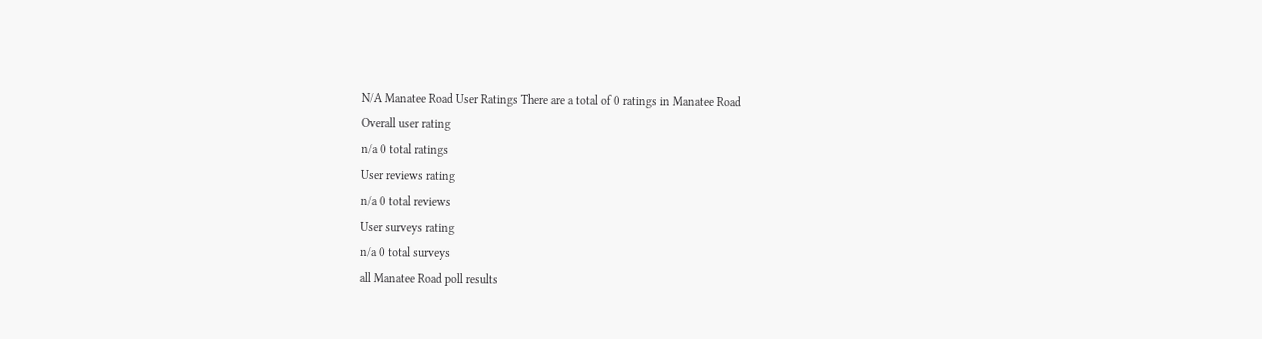N/A Manatee Road User Ratings There are a total of 0 ratings in Manatee Road
Overall user rating
n/a 0 total ratings
User reviews rating
n/a 0 total reviews
User surveys rating
n/a 0 total surveys
all Manatee Road poll results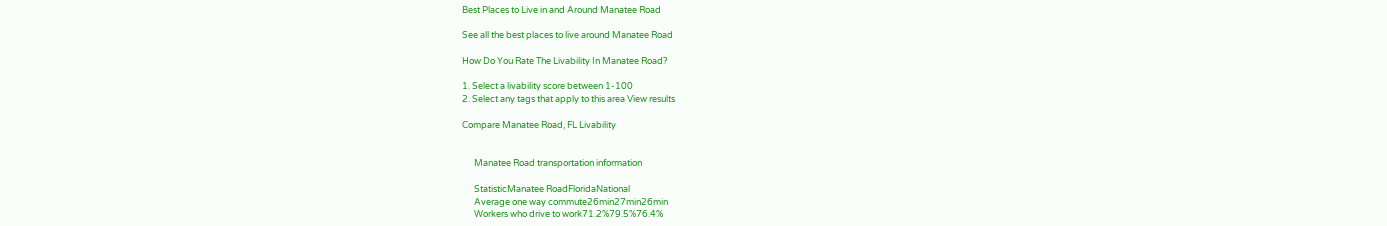Best Places to Live in and Around Manatee Road

See all the best places to live around Manatee Road

How Do You Rate The Livability In Manatee Road?

1. Select a livability score between 1-100
2. Select any tags that apply to this area View results

Compare Manatee Road, FL Livability


      Manatee Road transportation information

      StatisticManatee RoadFloridaNational
      Average one way commute26min27min26min
      Workers who drive to work71.2%79.5%76.4%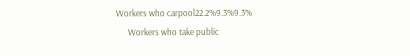Workers who carpool22.2%9.3%9.3%
      Workers who take public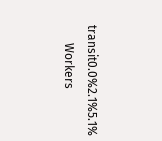transit0.0%2.1%5.1%
      Workers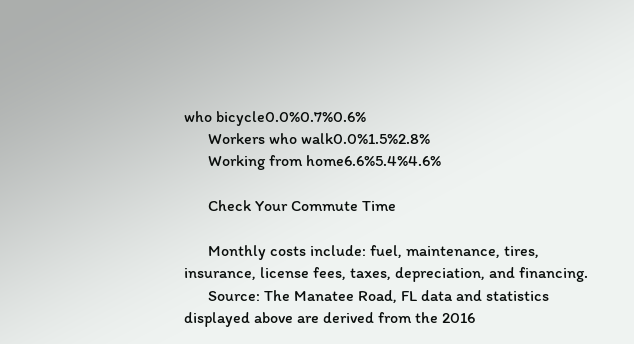who bicycle0.0%0.7%0.6%
      Workers who walk0.0%1.5%2.8%
      Working from home6.6%5.4%4.6%

      Check Your Commute Time

      Monthly costs include: fuel, maintenance, tires, insurance, license fees, taxes, depreciation, and financing.
      Source: The Manatee Road, FL data and statistics displayed above are derived from the 2016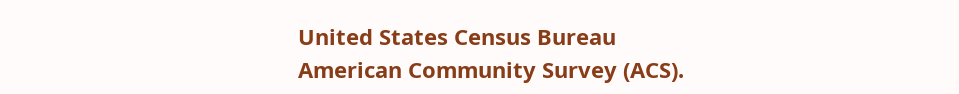United States Census Bureau American Community Survey (ACS).